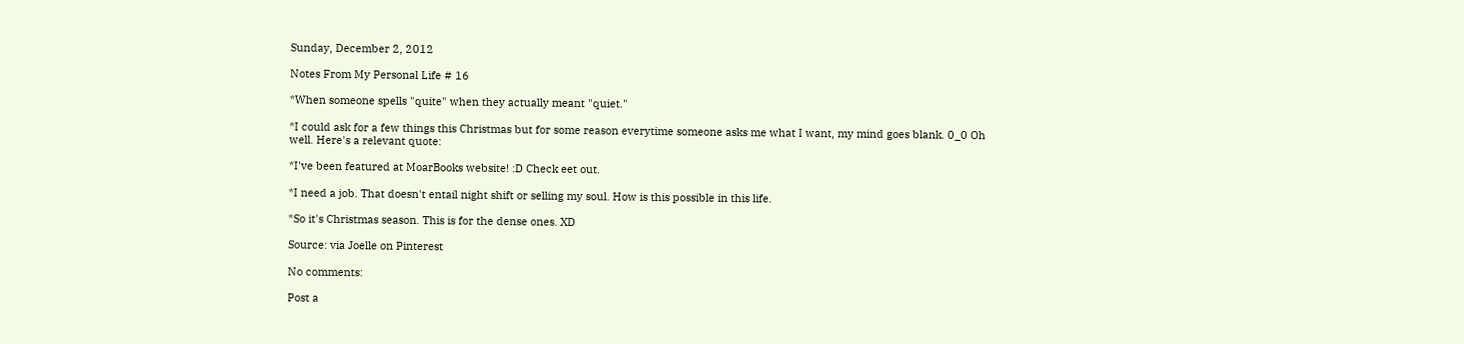Sunday, December 2, 2012

Notes From My Personal Life # 16

*When someone spells "quite" when they actually meant "quiet."

*I could ask for a few things this Christmas but for some reason everytime someone asks me what I want, my mind goes blank. 0_0 Oh well. Here's a relevant quote:

*I've been featured at MoarBooks website! :D Check eet out.

*I need a job. That doesn't entail night shift or selling my soul. How is this possible in this life.

*So it's Christmas season. This is for the dense ones. XD

Source: via Joelle on Pinterest

No comments:

Post a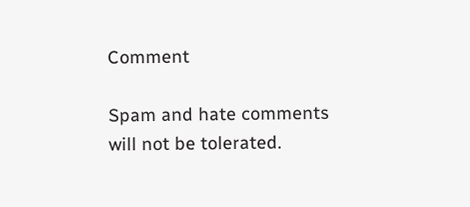Comment

Spam and hate comments will not be tolerated.